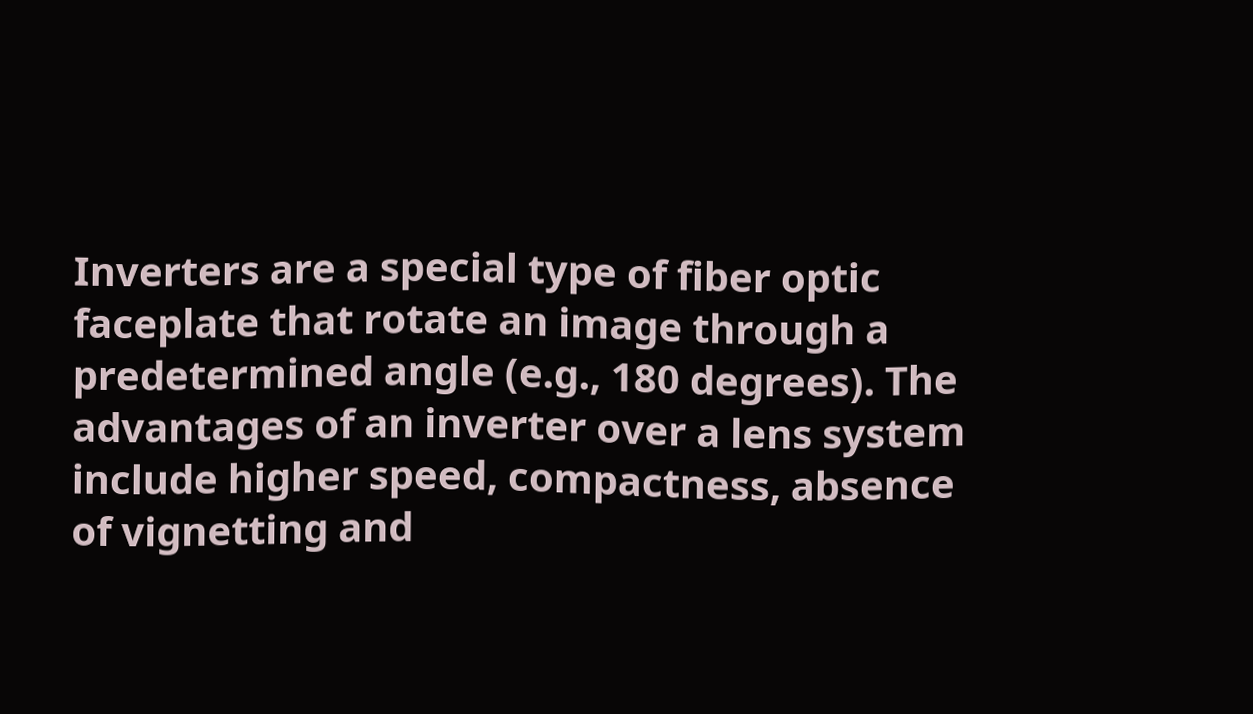Inverters are a special type of fiber optic faceplate that rotate an image through a predetermined angle (e.g., 180 degrees). The advantages of an inverter over a lens system include higher speed, compactness, absence of vignetting and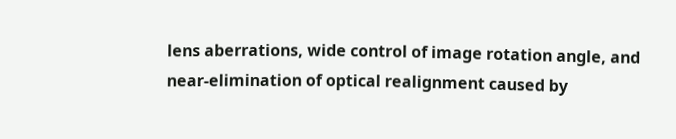lens aberrations, wide control of image rotation angle, and near-elimination of optical realignment caused by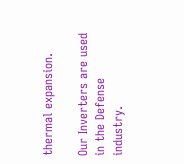thermal expansion.

Our Inverters are used in the Defense industry.